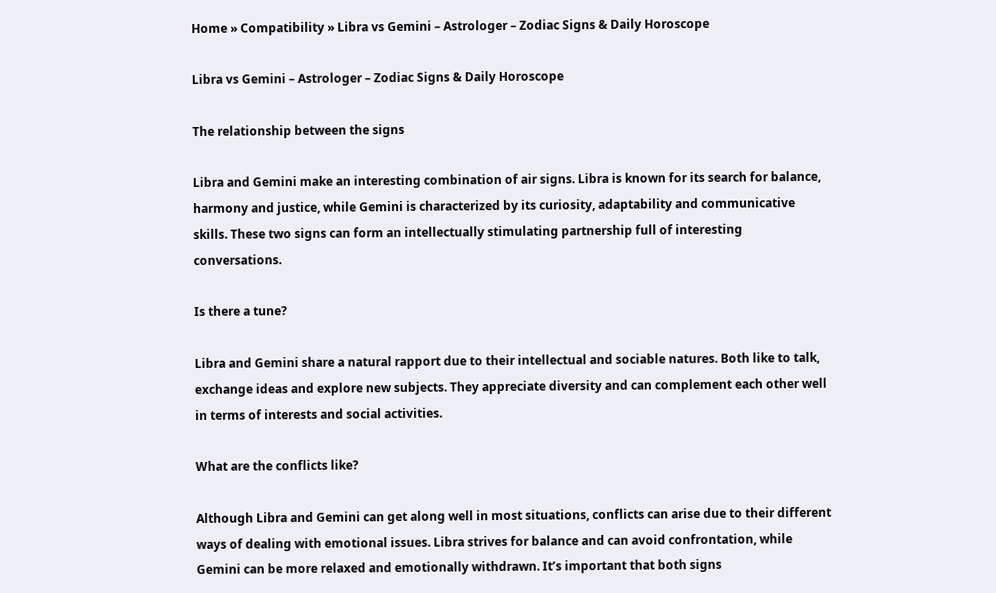Home » Compatibility » Libra vs Gemini – Astrologer – Zodiac Signs & Daily Horoscope

Libra vs Gemini – Astrologer – Zodiac Signs & Daily Horoscope

The relationship between the signs

Libra and Gemini make an interesting combination of air signs. Libra is known for its search for balance, harmony and justice, while Gemini is characterized by its curiosity, adaptability and communicative skills. These two signs can form an intellectually stimulating partnership full of interesting conversations.

Is there a tune?

Libra and Gemini share a natural rapport due to their intellectual and sociable natures. Both like to talk, exchange ideas and explore new subjects. They appreciate diversity and can complement each other well in terms of interests and social activities.

What are the conflicts like?

Although Libra and Gemini can get along well in most situations, conflicts can arise due to their different ways of dealing with emotional issues. Libra strives for balance and can avoid confrontation, while Gemini can be more relaxed and emotionally withdrawn. It’s important that both signs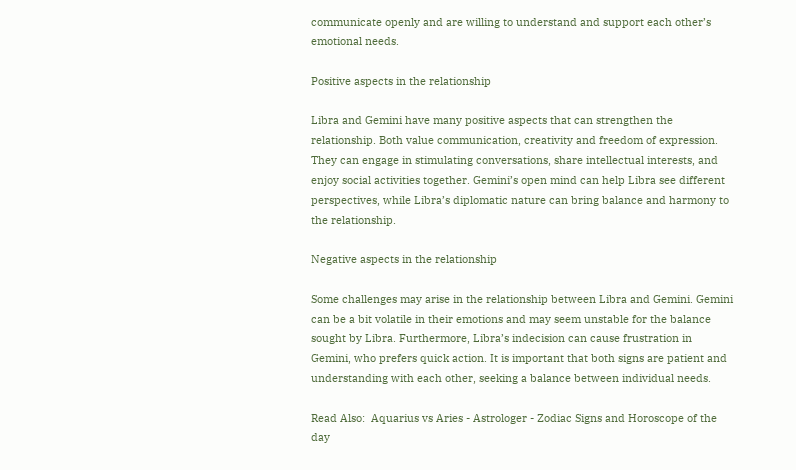communicate openly and are willing to understand and support each other’s emotional needs.

Positive aspects in the relationship

Libra and Gemini have many positive aspects that can strengthen the relationship. Both value communication, creativity and freedom of expression. They can engage in stimulating conversations, share intellectual interests, and enjoy social activities together. Gemini’s open mind can help Libra see different perspectives, while Libra’s diplomatic nature can bring balance and harmony to the relationship.

Negative aspects in the relationship

Some challenges may arise in the relationship between Libra and Gemini. Gemini can be a bit volatile in their emotions and may seem unstable for the balance sought by Libra. Furthermore, Libra’s indecision can cause frustration in Gemini, who prefers quick action. It is important that both signs are patient and understanding with each other, seeking a balance between individual needs.

Read Also:  Aquarius vs Aries - Astrologer - Zodiac Signs and Horoscope of the day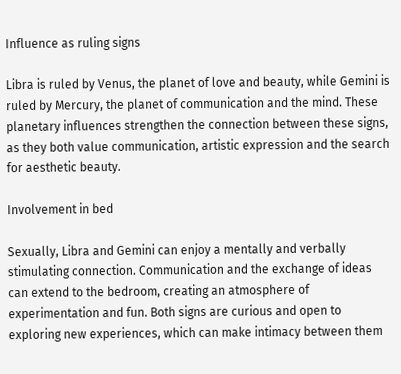Influence as ruling signs

Libra is ruled by Venus, the planet of love and beauty, while Gemini is ruled by Mercury, the planet of communication and the mind. These planetary influences strengthen the connection between these signs, as they both value communication, artistic expression and the search for aesthetic beauty.

Involvement in bed

Sexually, Libra and Gemini can enjoy a mentally and verbally stimulating connection. Communication and the exchange of ideas can extend to the bedroom, creating an atmosphere of experimentation and fun. Both signs are curious and open to exploring new experiences, which can make intimacy between them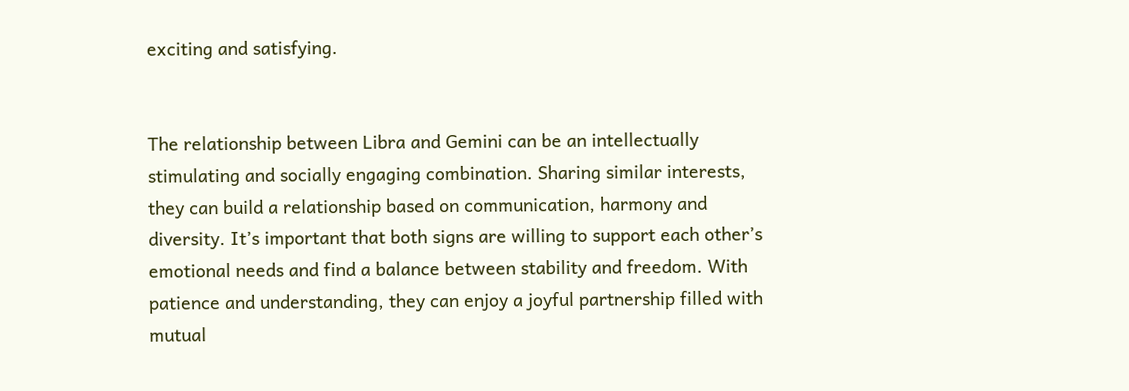exciting and satisfying.


The relationship between Libra and Gemini can be an intellectually stimulating and socially engaging combination. Sharing similar interests, they can build a relationship based on communication, harmony and diversity. It’s important that both signs are willing to support each other’s emotional needs and find a balance between stability and freedom. With patience and understanding, they can enjoy a joyful partnership filled with mutual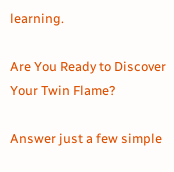learning.

Are You Ready to Discover Your Twin Flame?

Answer just a few simple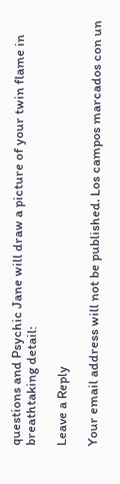questions and Psychic Jane will draw a picture of your twin flame in breathtaking detail:

Leave a Reply

Your email address will not be published. Los campos marcados con un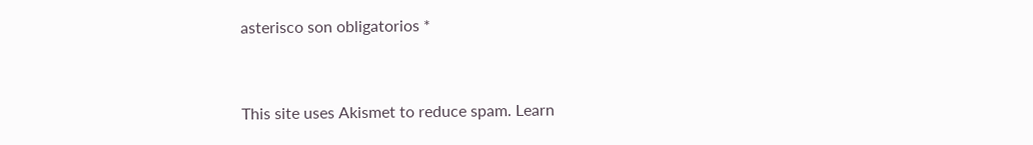asterisco son obligatorios *


This site uses Akismet to reduce spam. Learn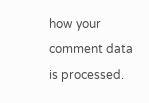how your comment data is processed.